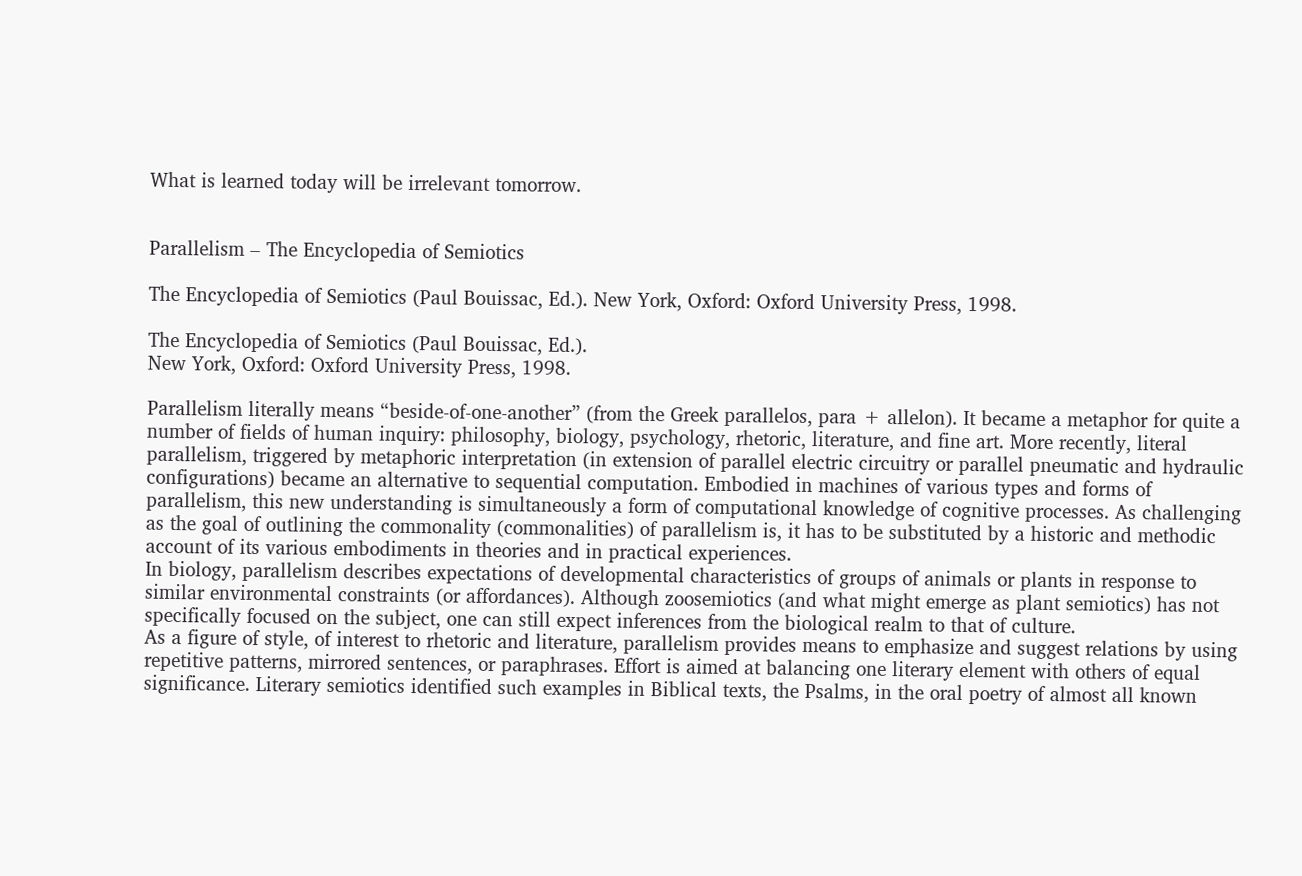What is learned today will be irrelevant tomorrow.


Parallelism – The Encyclopedia of Semiotics

The Encyclopedia of Semiotics (Paul Bouissac, Ed.). New York, Oxford: Oxford University Press, 1998.

The Encyclopedia of Semiotics (Paul Bouissac, Ed.).
New York, Oxford: Oxford University Press, 1998.

Parallelism literally means “beside-of-one-another” (from the Greek parallelos, para + allelon). It became a metaphor for quite a number of fields of human inquiry: philosophy, biology, psychology, rhetoric, literature, and fine art. More recently, literal parallelism, triggered by metaphoric interpretation (in extension of parallel electric circuitry or parallel pneumatic and hydraulic configurations) became an alternative to sequential computation. Embodied in machines of various types and forms of parallelism, this new understanding is simultaneously a form of computational knowledge of cognitive processes. As challenging as the goal of outlining the commonality (commonalities) of parallelism is, it has to be substituted by a historic and methodic account of its various embodiments in theories and in practical experiences.
In biology, parallelism describes expectations of developmental characteristics of groups of animals or plants in response to similar environmental constraints (or affordances). Although zoosemiotics (and what might emerge as plant semiotics) has not specifically focused on the subject, one can still expect inferences from the biological realm to that of culture.
As a figure of style, of interest to rhetoric and literature, parallelism provides means to emphasize and suggest relations by using repetitive patterns, mirrored sentences, or paraphrases. Effort is aimed at balancing one literary element with others of equal significance. Literary semiotics identified such examples in Biblical texts, the Psalms, in the oral poetry of almost all known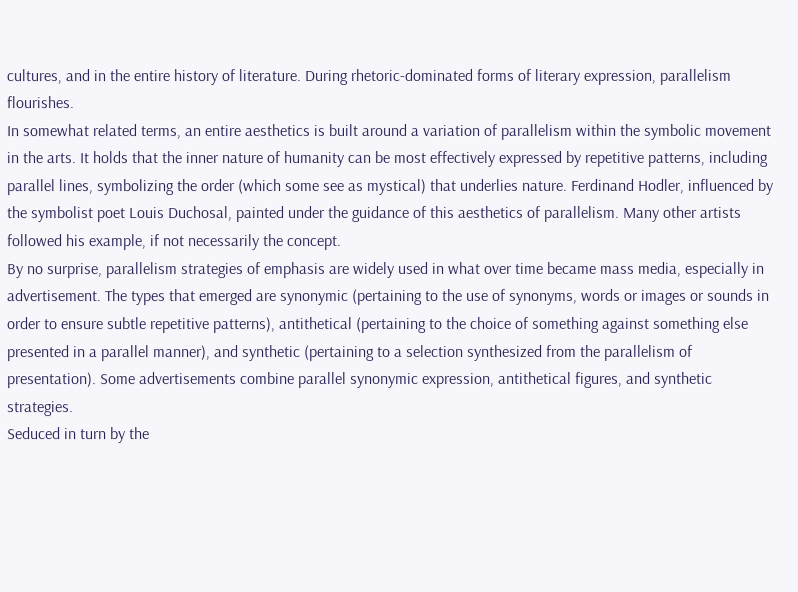cultures, and in the entire history of literature. During rhetoric-dominated forms of literary expression, parallelism flourishes.
In somewhat related terms, an entire aesthetics is built around a variation of parallelism within the symbolic movement in the arts. It holds that the inner nature of humanity can be most effectively expressed by repetitive patterns, including parallel lines, symbolizing the order (which some see as mystical) that underlies nature. Ferdinand Hodler, influenced by the symbolist poet Louis Duchosal, painted under the guidance of this aesthetics of parallelism. Many other artists followed his example, if not necessarily the concept.
By no surprise, parallelism strategies of emphasis are widely used in what over time became mass media, especially in advertisement. The types that emerged are synonymic (pertaining to the use of synonyms, words or images or sounds in order to ensure subtle repetitive patterns), antithetical (pertaining to the choice of something against something else presented in a parallel manner), and synthetic (pertaining to a selection synthesized from the parallelism of presentation). Some advertisements combine parallel synonymic expression, antithetical figures, and synthetic strategies.
Seduced in turn by the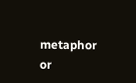metaphor or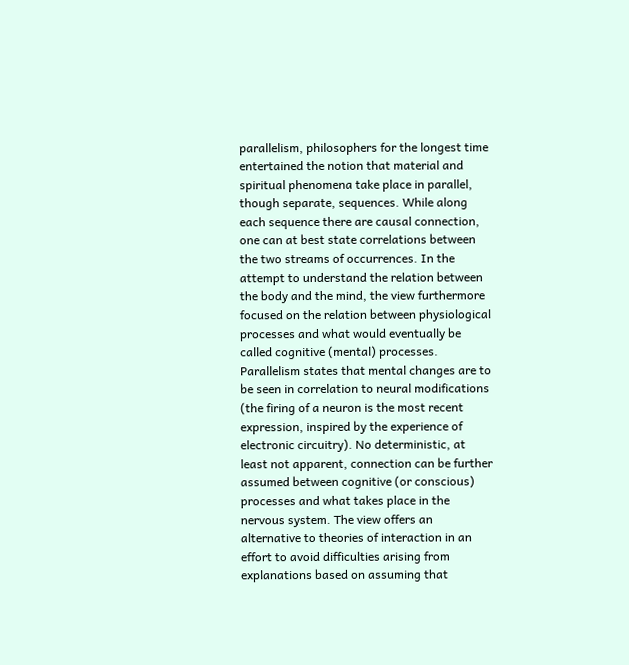parallelism, philosophers for the longest time entertained the notion that material and spiritual phenomena take place in parallel, though separate, sequences. While along each sequence there are causal connection, one can at best state correlations between the two streams of occurrences. In the attempt to understand the relation between the body and the mind, the view furthermore focused on the relation between physiological processes and what would eventually be called cognitive (mental) processes. Parallelism states that mental changes are to be seen in correlation to neural modifications (the firing of a neuron is the most recent expression, inspired by the experience of electronic circuitry). No deterministic, at least not apparent, connection can be further assumed between cognitive (or conscious) processes and what takes place in the nervous system. The view offers an alternative to theories of interaction in an effort to avoid difficulties arising from explanations based on assuming that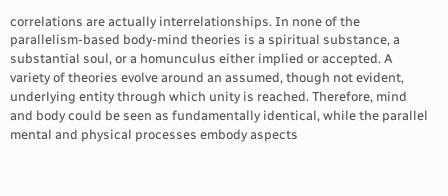correlations are actually interrelationships. In none of the parallelism-based body-mind theories is a spiritual substance, a substantial soul, or a homunculus either implied or accepted. A variety of theories evolve around an assumed, though not evident, underlying entity through which unity is reached. Therefore, mind and body could be seen as fundamentally identical, while the parallel mental and physical processes embody aspects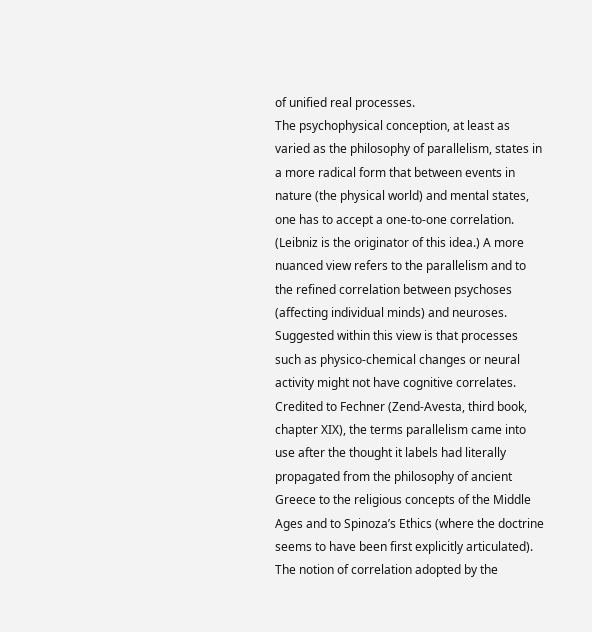of unified real processes.
The psychophysical conception, at least as varied as the philosophy of parallelism, states in a more radical form that between events in nature (the physical world) and mental states, one has to accept a one-to-one correlation. (Leibniz is the originator of this idea.) A more nuanced view refers to the parallelism and to the refined correlation between psychoses (affecting individual minds) and neuroses. Suggested within this view is that processes such as physico-chemical changes or neural activity might not have cognitive correlates.
Credited to Fechner (Zend-Avesta, third book, chapter XIX), the terms parallelism came into use after the thought it labels had literally propagated from the philosophy of ancient Greece to the religious concepts of the Middle Ages and to Spinoza’s Ethics (where the doctrine seems to have been first explicitly articulated). The notion of correlation adopted by the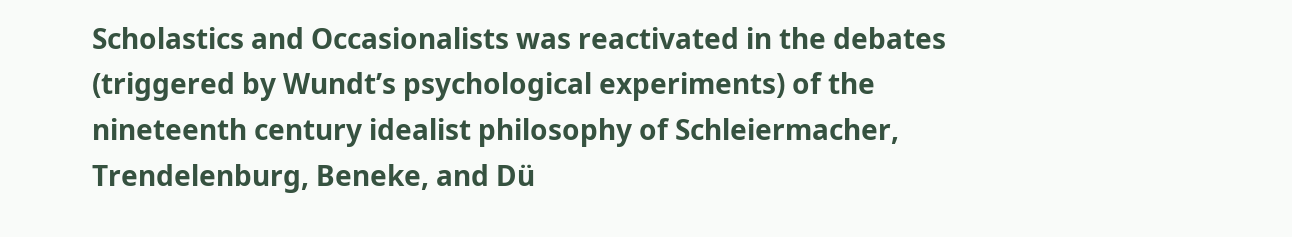Scholastics and Occasionalists was reactivated in the debates (triggered by Wundt’s psychological experiments) of the nineteenth century idealist philosophy of Schleiermacher, Trendelenburg, Beneke, and Dü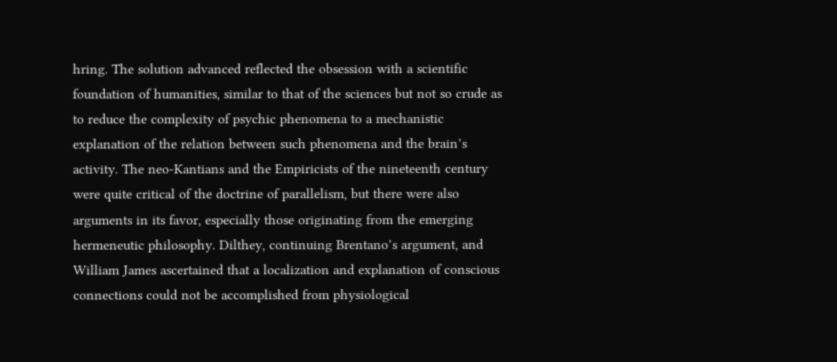hring. The solution advanced reflected the obsession with a scientific foundation of humanities, similar to that of the sciences but not so crude as to reduce the complexity of psychic phenomena to a mechanistic explanation of the relation between such phenomena and the brain’s activity. The neo-Kantians and the Empiricists of the nineteenth century were quite critical of the doctrine of parallelism, but there were also arguments in its favor, especially those originating from the emerging hermeneutic philosophy. Dilthey, continuing Brentano’s argument, and William James ascertained that a localization and explanation of conscious connections could not be accomplished from physiological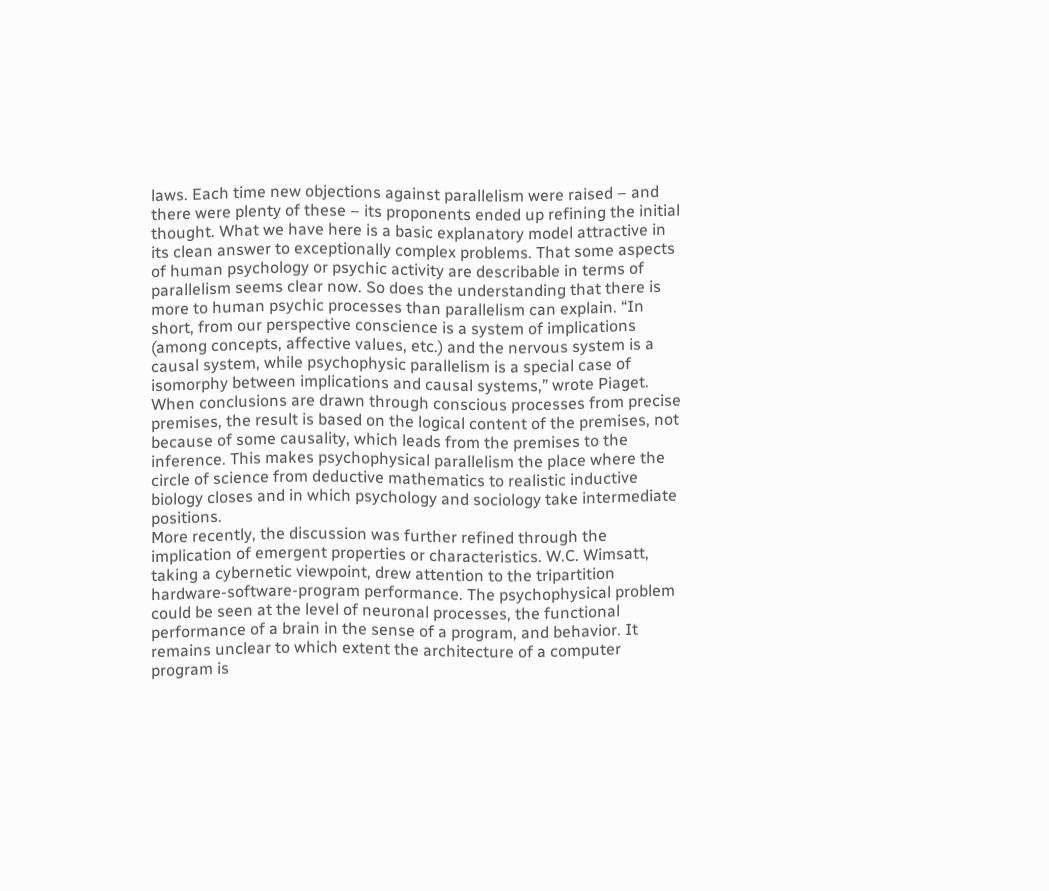laws. Each time new objections against parallelism were raised – and there were plenty of these – its proponents ended up refining the initial thought. What we have here is a basic explanatory model attractive in its clean answer to exceptionally complex problems. That some aspects of human psychology or psychic activity are describable in terms of parallelism seems clear now. So does the understanding that there is more to human psychic processes than parallelism can explain. “In short, from our perspective conscience is a system of implications (among concepts, affective values, etc.) and the nervous system is a causal system, while psychophysic parallelism is a special case of isomorphy between implications and causal systems,” wrote Piaget. When conclusions are drawn through conscious processes from precise premises, the result is based on the logical content of the premises, not because of some causality, which leads from the premises to the inference. This makes psychophysical parallelism the place where the circle of science from deductive mathematics to realistic inductive biology closes and in which psychology and sociology take intermediate positions.
More recently, the discussion was further refined through the implication of emergent properties or characteristics. W.C. Wimsatt, taking a cybernetic viewpoint, drew attention to the tripartition hardware-software-program performance. The psychophysical problem could be seen at the level of neuronal processes, the functional performance of a brain in the sense of a program, and behavior. It remains unclear to which extent the architecture of a computer program is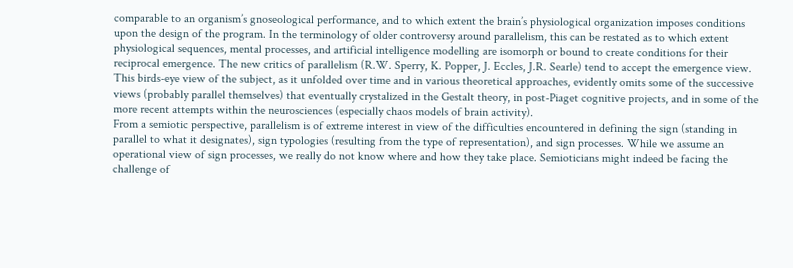comparable to an organism’s gnoseological performance, and to which extent the brain’s physiological organization imposes conditions upon the design of the program. In the terminology of older controversy around parallelism, this can be restated as to which extent physiological sequences, mental processes, and artificial intelligence modelling are isomorph or bound to create conditions for their reciprocal emergence. The new critics of parallelism (R.W. Sperry, K. Popper, J. Eccles, J.R. Searle) tend to accept the emergence view.
This birds-eye view of the subject, as it unfolded over time and in various theoretical approaches, evidently omits some of the successive views (probably parallel themselves) that eventually crystalized in the Gestalt theory, in post-Piaget cognitive projects, and in some of the more recent attempts within the neurosciences (especially chaos models of brain activity).
From a semiotic perspective, parallelism is of extreme interest in view of the difficulties encountered in defining the sign (standing in parallel to what it designates), sign typologies (resulting from the type of representation), and sign processes. While we assume an operational view of sign processes, we really do not know where and how they take place. Semioticians might indeed be facing the challenge of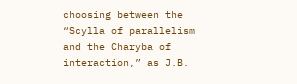choosing between the “Scylla of parallelism and the Charyba of interaction,” as J.B.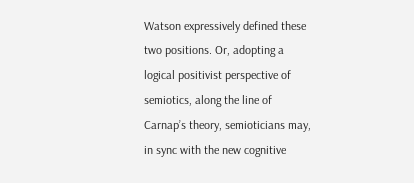Watson expressively defined these two positions. Or, adopting a logical positivist perspective of semiotics, along the line of Carnap’s theory, semioticians may, in sync with the new cognitive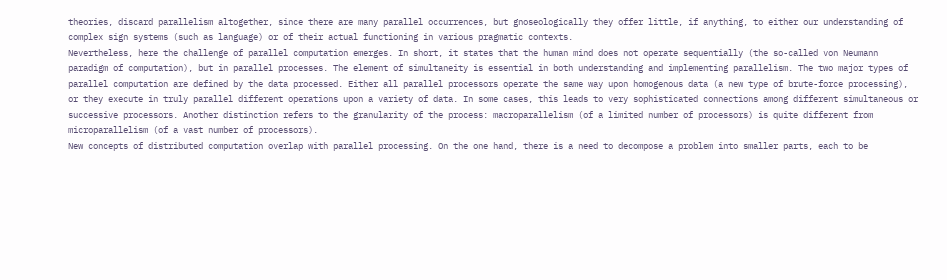theories, discard parallelism altogether, since there are many parallel occurrences, but gnoseologically they offer little, if anything, to either our understanding of complex sign systems (such as language) or of their actual functioning in various pragmatic contexts.
Nevertheless, here the challenge of parallel computation emerges. In short, it states that the human mind does not operate sequentially (the so-called von Neumann paradigm of computation), but in parallel processes. The element of simultaneity is essential in both understanding and implementing parallelism. The two major types of parallel computation are defined by the data processed. Either all parallel processors operate the same way upon homogenous data (a new type of brute-force processing), or they execute in truly parallel different operations upon a variety of data. In some cases, this leads to very sophisticated connections among different simultaneous or successive processors. Another distinction refers to the granularity of the process: macroparallelism (of a limited number of processors) is quite different from microparallelism (of a vast number of processors).
New concepts of distributed computation overlap with parallel processing. On the one hand, there is a need to decompose a problem into smaller parts, each to be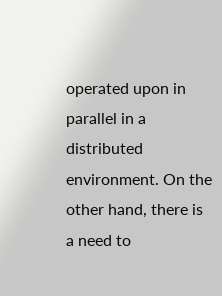operated upon in parallel in a distributed environment. On the other hand, there is a need to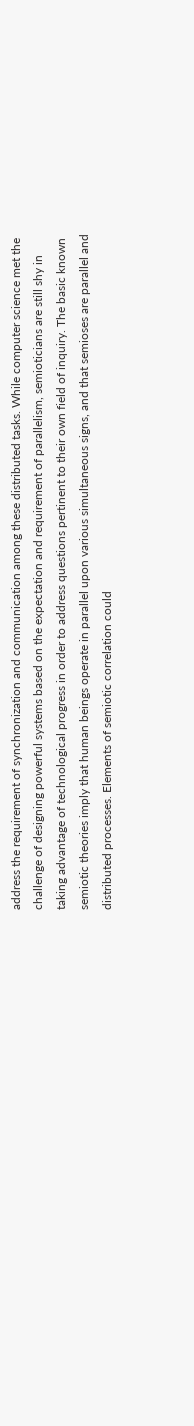address the requirement of synchronization and communication among these distributed tasks. While computer science met the challenge of designing powerful systems based on the expectation and requirement of parallelism, semioticians are still shy in taking advantage of technological progress in order to address questions pertinent to their own field of inquiry. The basic known semiotic theories imply that human beings operate in parallel upon various simultaneous signs, and that semioses are parallel and distributed processes. Elements of semiotic correlation could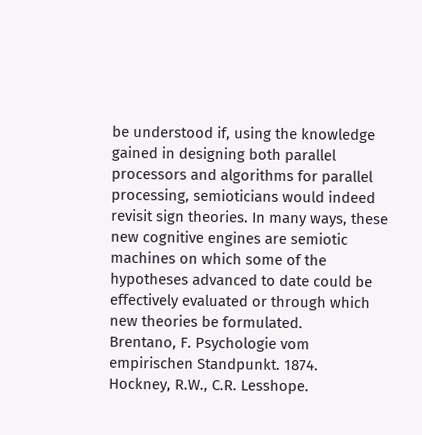be understood if, using the knowledge gained in designing both parallel processors and algorithms for parallel processing, semioticians would indeed revisit sign theories. In many ways, these new cognitive engines are semiotic machines on which some of the hypotheses advanced to date could be effectively evaluated or through which new theories be formulated.
Brentano, F. Psychologie vom empirischen Standpunkt. 1874.
Hockney, R.W., C.R. Lesshope.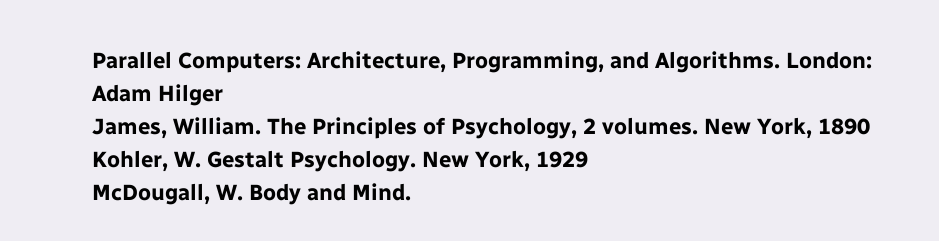Parallel Computers: Architecture, Programming, and Algorithms. London: Adam Hilger
James, William. The Principles of Psychology, 2 volumes. New York, 1890
Kohler, W. Gestalt Psychology. New York, 1929
McDougall, W. Body and Mind.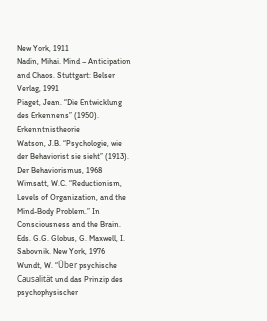New York, 1911
Nadin, Mihai. Mind – Anticipation and Chaos. Stuttgart: Belser Verlag, 1991
Piaget, Jean. “Die Entwicklung des Erkennens” (1950). Erkenntnistheorie
Watson, J.B. “Psychologie, wie der Behaviorist sie sieht” (1913). Der Behaviorismus, 1968
Wimsatt, W.C. “Reductionism, Levels of Organization, and the Mind-Body Problem.” In Consciousness and the Brain. Eds. G.G. Globus, G. Maxwell, I. Sabovnik. New York, 1976
Wundt, W. “Über psychische Causalität und das Prinzip des psychophysischer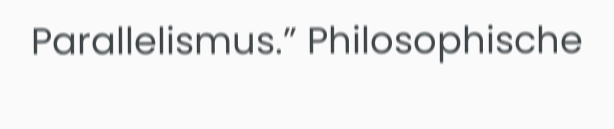Parallelismus.” Philosophische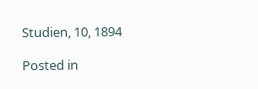Studien, 10, 1894

Posted in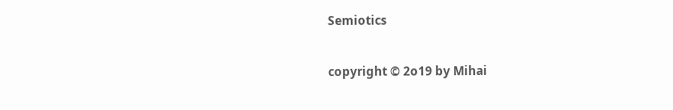Semiotics

copyright © 2o19 by Mihai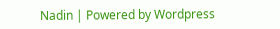Nadin | Powered by Wordpress